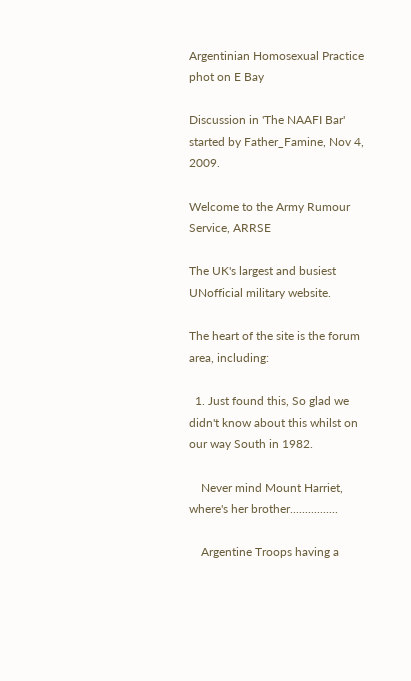Argentinian Homosexual Practice phot on E Bay

Discussion in 'The NAAFI Bar' started by Father_Famine, Nov 4, 2009.

Welcome to the Army Rumour Service, ARRSE

The UK's largest and busiest UNofficial military website.

The heart of the site is the forum area, including:

  1. Just found this, So glad we didn't know about this whilst on our way South in 1982.

    Never mind Mount Harriet, where's her brother................

    Argentine Troops having a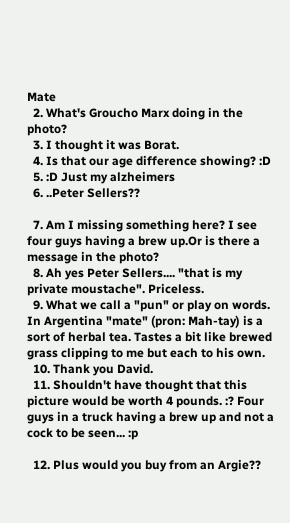Mate
  2. What's Groucho Marx doing in the photo?
  3. I thought it was Borat.
  4. Is that our age difference showing? :D
  5. :D Just my alzheimers
  6. ..Peter Sellers??

  7. Am I missing something here? I see four guys having a brew up.Or is there a message in the photo?
  8. Ah yes Peter Sellers.... "that is my private moustache". Priceless.
  9. What we call a "pun" or play on words. In Argentina "mate" (pron: Mah-tay) is a sort of herbal tea. Tastes a bit like brewed grass clipping to me but each to his own.
  10. Thank you David.
  11. Shouldn't have thought that this picture would be worth 4 pounds. :? Four guys in a truck having a brew up and not a cock to be seen... :p

  12. Plus would you buy from an Argie??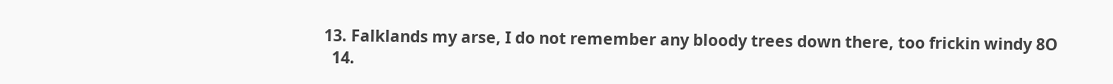13. Falklands my arse, I do not remember any bloody trees down there, too frickin windy 8O
  14.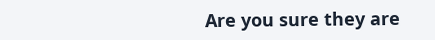Are you sure they are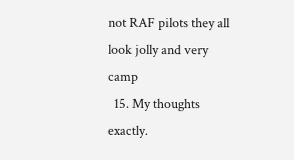not RAF pilots they all look jolly and very camp
  15. My thoughts exactly.